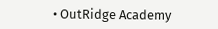• OutRidge Academy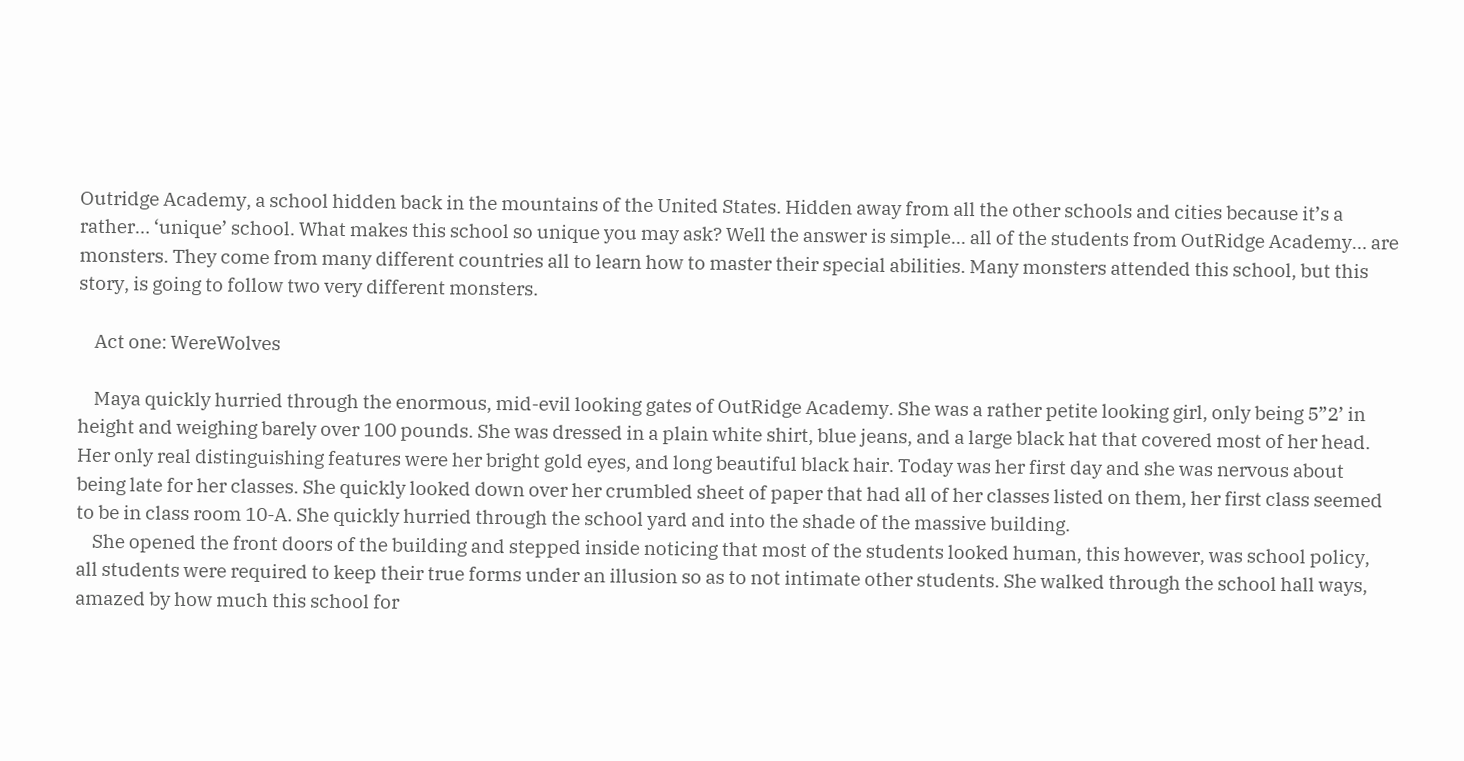Outridge Academy, a school hidden back in the mountains of the United States. Hidden away from all the other schools and cities because it’s a rather… ‘unique’ school. What makes this school so unique you may ask? Well the answer is simple... all of the students from OutRidge Academy… are monsters. They come from many different countries all to learn how to master their special abilities. Many monsters attended this school, but this story, is going to follow two very different monsters.

    Act one: WereWolves

    Maya quickly hurried through the enormous, mid-evil looking gates of OutRidge Academy. She was a rather petite looking girl, only being 5”2’ in height and weighing barely over 100 pounds. She was dressed in a plain white shirt, blue jeans, and a large black hat that covered most of her head. Her only real distinguishing features were her bright gold eyes, and long beautiful black hair. Today was her first day and she was nervous about being late for her classes. She quickly looked down over her crumbled sheet of paper that had all of her classes listed on them, her first class seemed to be in class room 10-A. She quickly hurried through the school yard and into the shade of the massive building.
    She opened the front doors of the building and stepped inside noticing that most of the students looked human, this however, was school policy, all students were required to keep their true forms under an illusion so as to not intimate other students. She walked through the school hall ways, amazed by how much this school for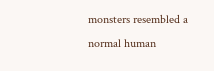monsters resembled a normal human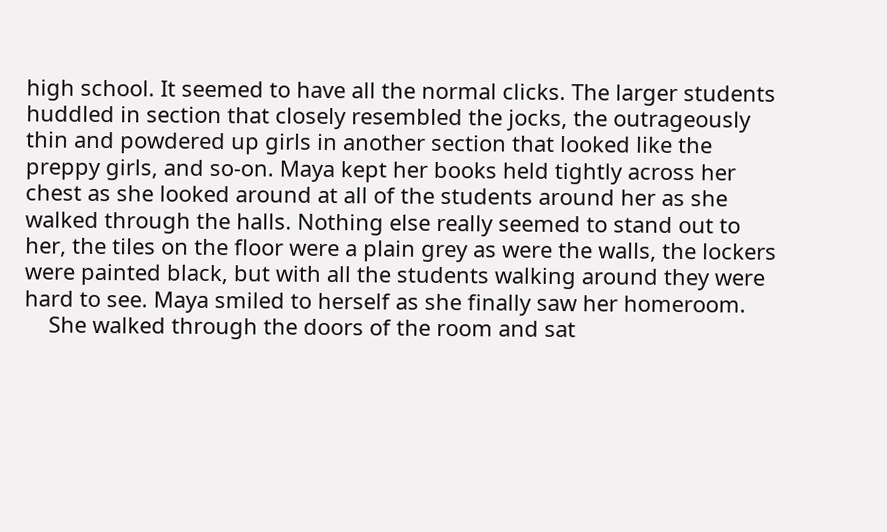high school. It seemed to have all the normal clicks. The larger students huddled in section that closely resembled the jocks, the outrageously thin and powdered up girls in another section that looked like the preppy girls, and so-on. Maya kept her books held tightly across her chest as she looked around at all of the students around her as she walked through the halls. Nothing else really seemed to stand out to her, the tiles on the floor were a plain grey as were the walls, the lockers were painted black, but with all the students walking around they were hard to see. Maya smiled to herself as she finally saw her homeroom.
    She walked through the doors of the room and sat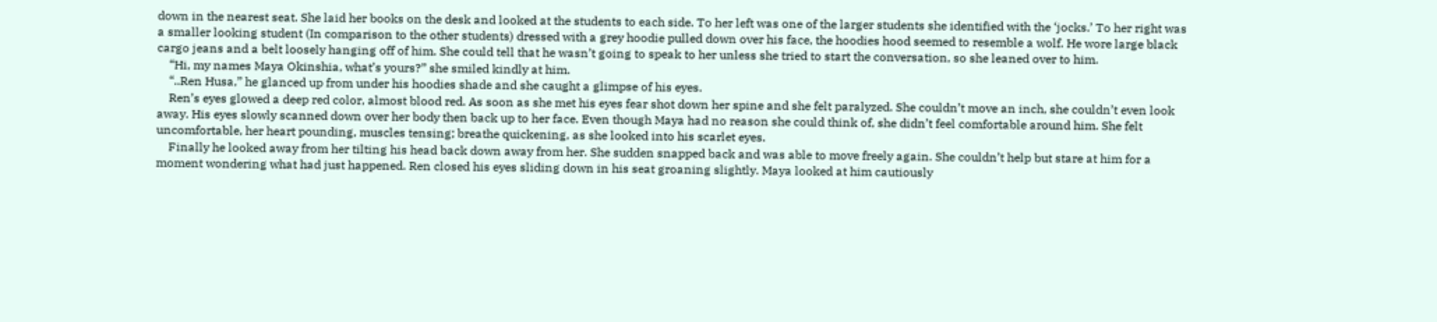down in the nearest seat. She laid her books on the desk and looked at the students to each side. To her left was one of the larger students she identified with the ‘jocks.’ To her right was a smaller looking student (In comparison to the other students) dressed with a grey hoodie pulled down over his face, the hoodies hood seemed to resemble a wolf. He wore large black cargo jeans and a belt loosely hanging off of him. She could tell that he wasn’t going to speak to her unless she tried to start the conversation, so she leaned over to him.
    “Hi, my names Maya Okinshia, what’s yours?” she smiled kindly at him.
    “..Ren Husa,” he glanced up from under his hoodies shade and she caught a glimpse of his eyes.
    Ren’s eyes glowed a deep red color, almost blood red. As soon as she met his eyes fear shot down her spine and she felt paralyzed. She couldn’t move an inch, she couldn’t even look away. His eyes slowly scanned down over her body then back up to her face. Even though Maya had no reason she could think of, she didn’t feel comfortable around him. She felt uncomfortable, her heart pounding, muscles tensing; breathe quickening, as she looked into his scarlet eyes.
    Finally he looked away from her tilting his head back down away from her. She sudden snapped back and was able to move freely again. She couldn’t help but stare at him for a moment wondering what had just happened. Ren closed his eyes sliding down in his seat groaning slightly. Maya looked at him cautiously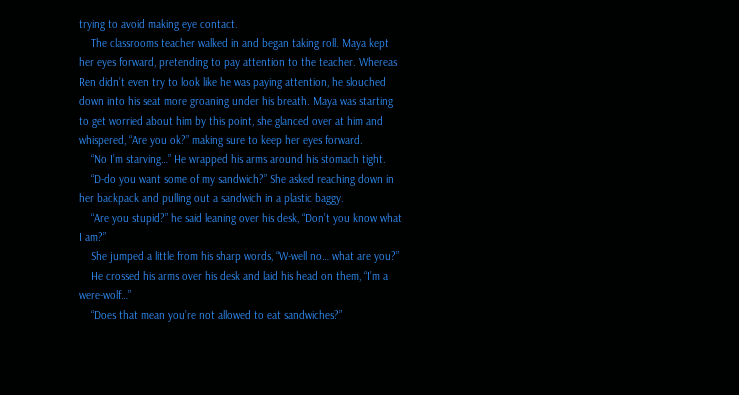trying to avoid making eye contact.
    The classrooms teacher walked in and began taking roll. Maya kept her eyes forward, pretending to pay attention to the teacher. Whereas Ren didn’t even try to look like he was paying attention, he slouched down into his seat more groaning under his breath. Maya was starting to get worried about him by this point, she glanced over at him and whispered, “Are you ok?” making sure to keep her eyes forward.
    “No I’m starving…” He wrapped his arms around his stomach tight.
    “D-do you want some of my sandwich?” She asked reaching down in her backpack and pulling out a sandwich in a plastic baggy.
    “Are you stupid?” he said leaning over his desk, “Don’t you know what I am?”
    She jumped a little from his sharp words, “W-well no… what are you?”
    He crossed his arms over his desk and laid his head on them, “I’m a were-wolf…”
    “Does that mean you’re not allowed to eat sandwiches?”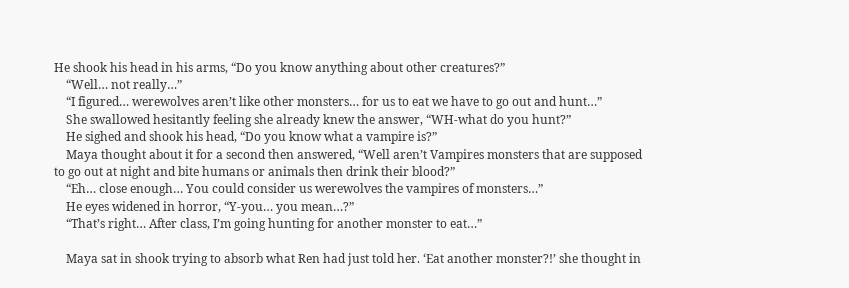He shook his head in his arms, “Do you know anything about other creatures?”
    “Well… not really…”
    “I figured… werewolves aren’t like other monsters… for us to eat we have to go out and hunt…”
    She swallowed hesitantly feeling she already knew the answer, “WH-what do you hunt?”
    He sighed and shook his head, “Do you know what a vampire is?”
    Maya thought about it for a second then answered, “Well aren’t Vampires monsters that are supposed to go out at night and bite humans or animals then drink their blood?”
    “Eh… close enough… You could consider us werewolves the vampires of monsters…”
    He eyes widened in horror, “Y-you… you mean…?”
    “That’s right… After class, I’m going hunting for another monster to eat…”

    Maya sat in shook trying to absorb what Ren had just told her. ‘Eat another monster?!’ she thought in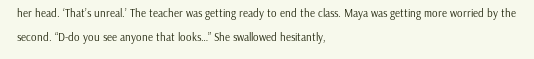her head. ‘That’s unreal.’ The teacher was getting ready to end the class. Maya was getting more worried by the second. “D-do you see anyone that looks…” She swallowed hesitantly,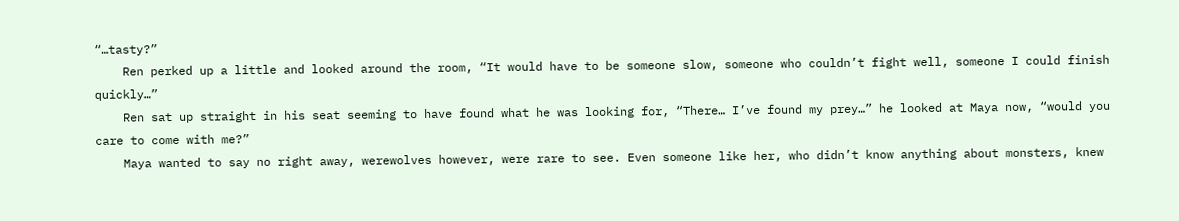“…tasty?”
    Ren perked up a little and looked around the room, “It would have to be someone slow, someone who couldn’t fight well, someone I could finish quickly…”
    Ren sat up straight in his seat seeming to have found what he was looking for, “There… I’ve found my prey…” he looked at Maya now, “would you care to come with me?”
    Maya wanted to say no right away, werewolves however, were rare to see. Even someone like her, who didn’t know anything about monsters, knew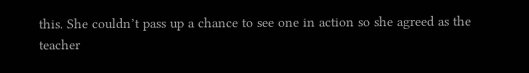this. She couldn’t pass up a chance to see one in action so she agreed as the teacher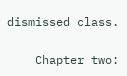dismissed class.

    Chapter two: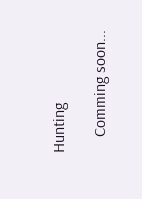Hunting

    Comming soon...